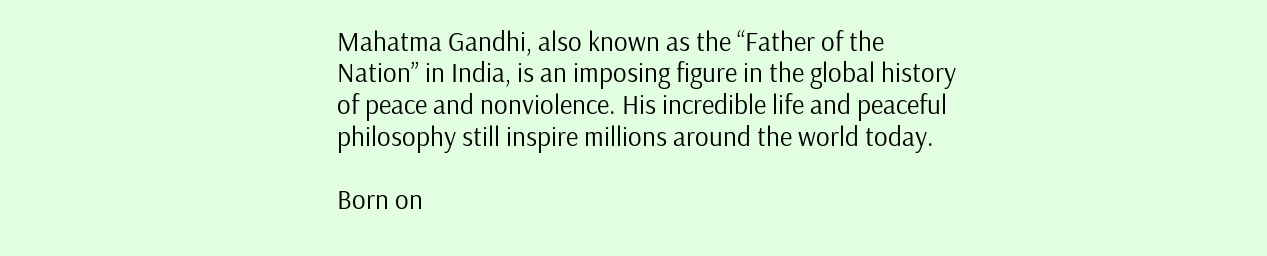Mahatma Gandhi, also known as the “Father of the Nation” in India, is an imposing figure in the global history of peace and nonviolence. His incredible life and peaceful philosophy still inspire millions around the world today.

Born on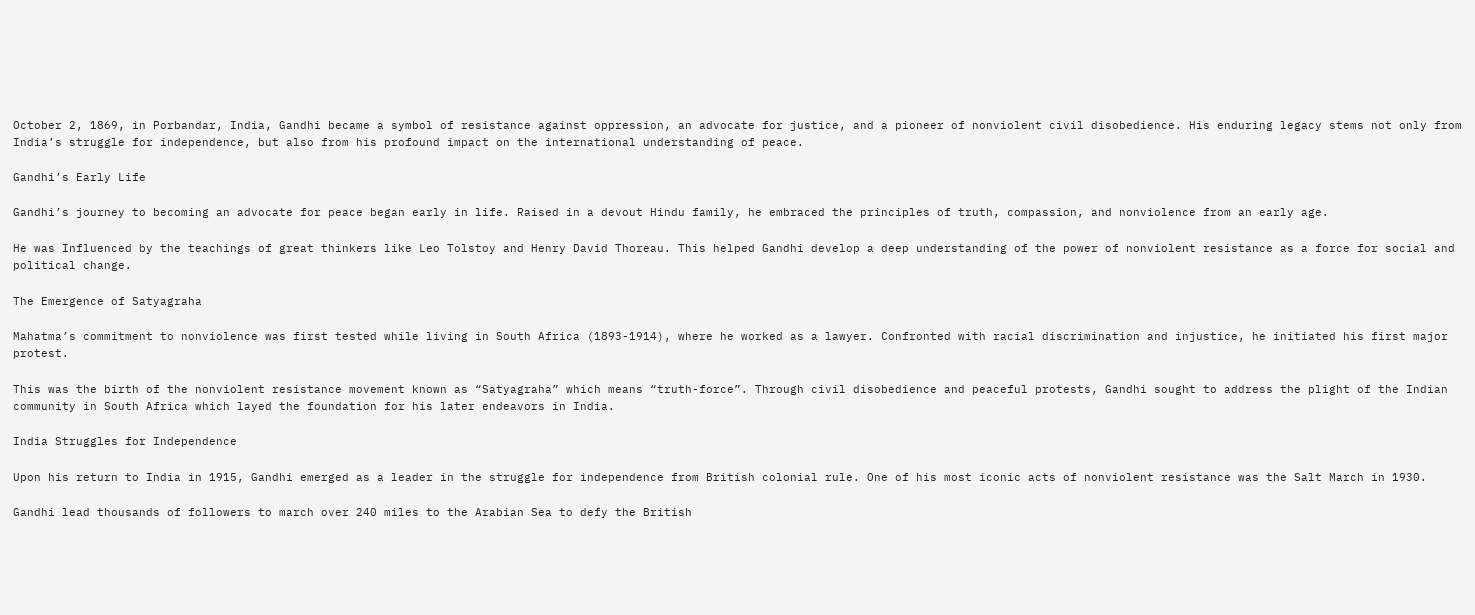October 2, 1869, in Porbandar, India, Gandhi became a symbol of resistance against oppression, an advocate for justice, and a pioneer of nonviolent civil disobedience. His enduring legacy stems not only from India’s struggle for independence, but also from his profound impact on the international understanding of peace.

Gandhi’s Early Life

Gandhi’s journey to becoming an advocate for peace began early in life. Raised in a devout Hindu family, he embraced the principles of truth, compassion, and nonviolence from an early age.

He was Influenced by the teachings of great thinkers like Leo Tolstoy and Henry David Thoreau. This helped Gandhi develop a deep understanding of the power of nonviolent resistance as a force for social and political change.

The Emergence of Satyagraha

Mahatma’s commitment to nonviolence was first tested while living in South Africa (1893-1914), where he worked as a lawyer. Confronted with racial discrimination and injustice, he initiated his first major protest.

This was the birth of the nonviolent resistance movement known as “Satyagraha” which means “truth-force”. Through civil disobedience and peaceful protests, Gandhi sought to address the plight of the Indian community in South Africa which layed the foundation for his later endeavors in India.

India Struggles for Independence

Upon his return to India in 1915, Gandhi emerged as a leader in the struggle for independence from British colonial rule. One of his most iconic acts of nonviolent resistance was the Salt March in 1930.

Gandhi lead thousands of followers to march over 240 miles to the Arabian Sea to defy the British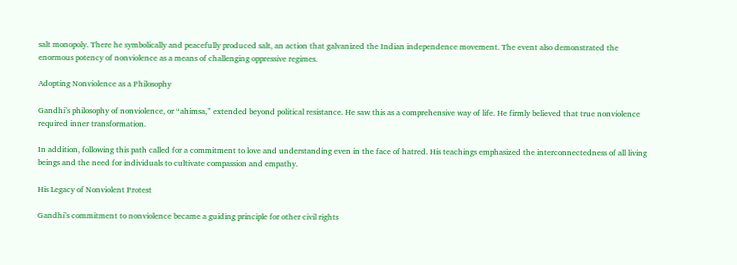salt monopoly. There he symbolically and peacefully produced salt, an action that galvanized the Indian independence movement. The event also demonstrated the enormous potency of nonviolence as a means of challenging oppressive regimes.

Adopting Nonviolence as a Philosophy

Gandhi’s philosophy of nonviolence, or “ahimsa,” extended beyond political resistance. He saw this as a comprehensive way of life. He firmly believed that true nonviolence required inner transformation.

In addition, following this path called for a commitment to love and understanding even in the face of hatred. His teachings emphasized the interconnectedness of all living beings and the need for individuals to cultivate compassion and empathy.

His Legacy of Nonviolent Protest

Gandhi’s commitment to nonviolence became a guiding principle for other civil rights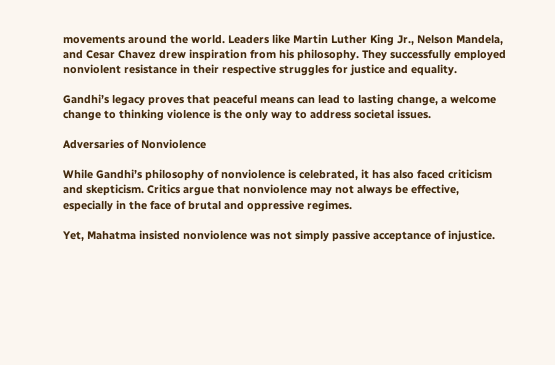movements around the world. Leaders like Martin Luther King Jr., Nelson Mandela, and Cesar Chavez drew inspiration from his philosophy. They successfully employed nonviolent resistance in their respective struggles for justice and equality.

Gandhi’s legacy proves that peaceful means can lead to lasting change, a welcome change to thinking violence is the only way to address societal issues.

Adversaries of Nonviolence

While Gandhi’s philosophy of nonviolence is celebrated, it has also faced criticism and skepticism. Critics argue that nonviolence may not always be effective, especially in the face of brutal and oppressive regimes.

Yet, Mahatma insisted nonviolence was not simply passive acceptance of injustice.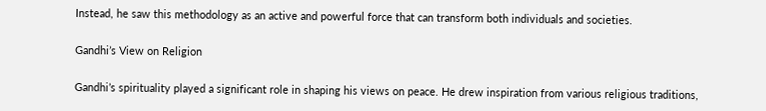Instead, he saw this methodology as an active and powerful force that can transform both individuals and societies.

Gandhi’s View on Religion

Gandhi’s spirituality played a significant role in shaping his views on peace. He drew inspiration from various religious traditions,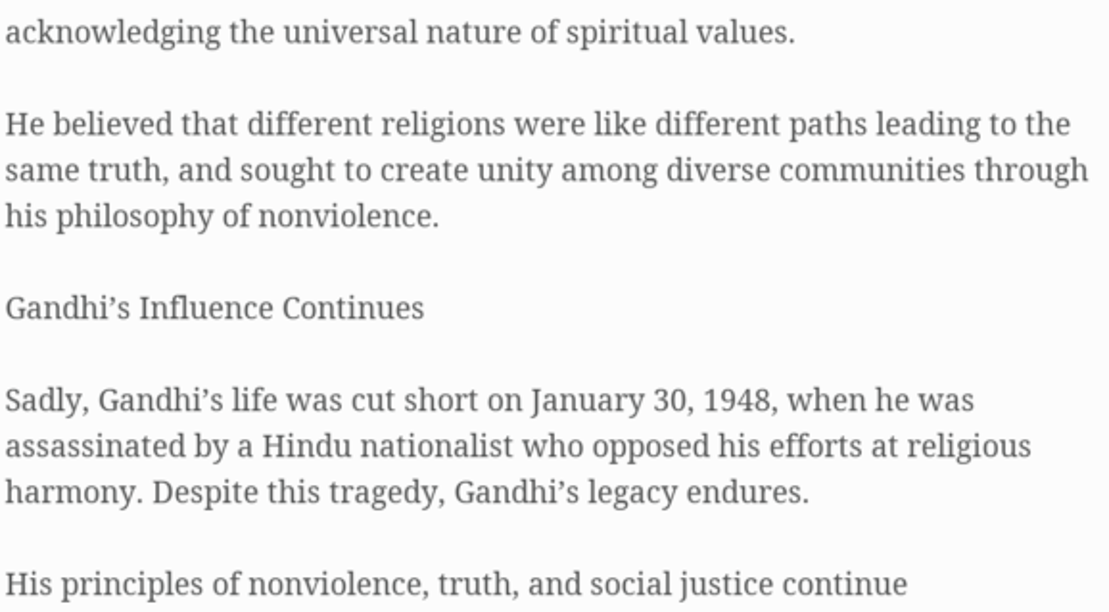acknowledging the universal nature of spiritual values.

He believed that different religions were like different paths leading to the same truth, and sought to create unity among diverse communities through his philosophy of nonviolence.

Gandhi’s Influence Continues

Sadly, Gandhi’s life was cut short on January 30, 1948, when he was assassinated by a Hindu nationalist who opposed his efforts at religious harmony. Despite this tragedy, Gandhi’s legacy endures.

His principles of nonviolence, truth, and social justice continue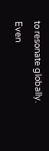to resonate globally. Even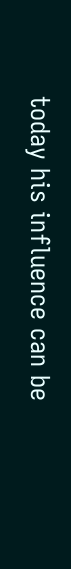today his influence can be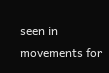seen in movements for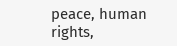peace, human rights,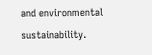and environmental sustainability.